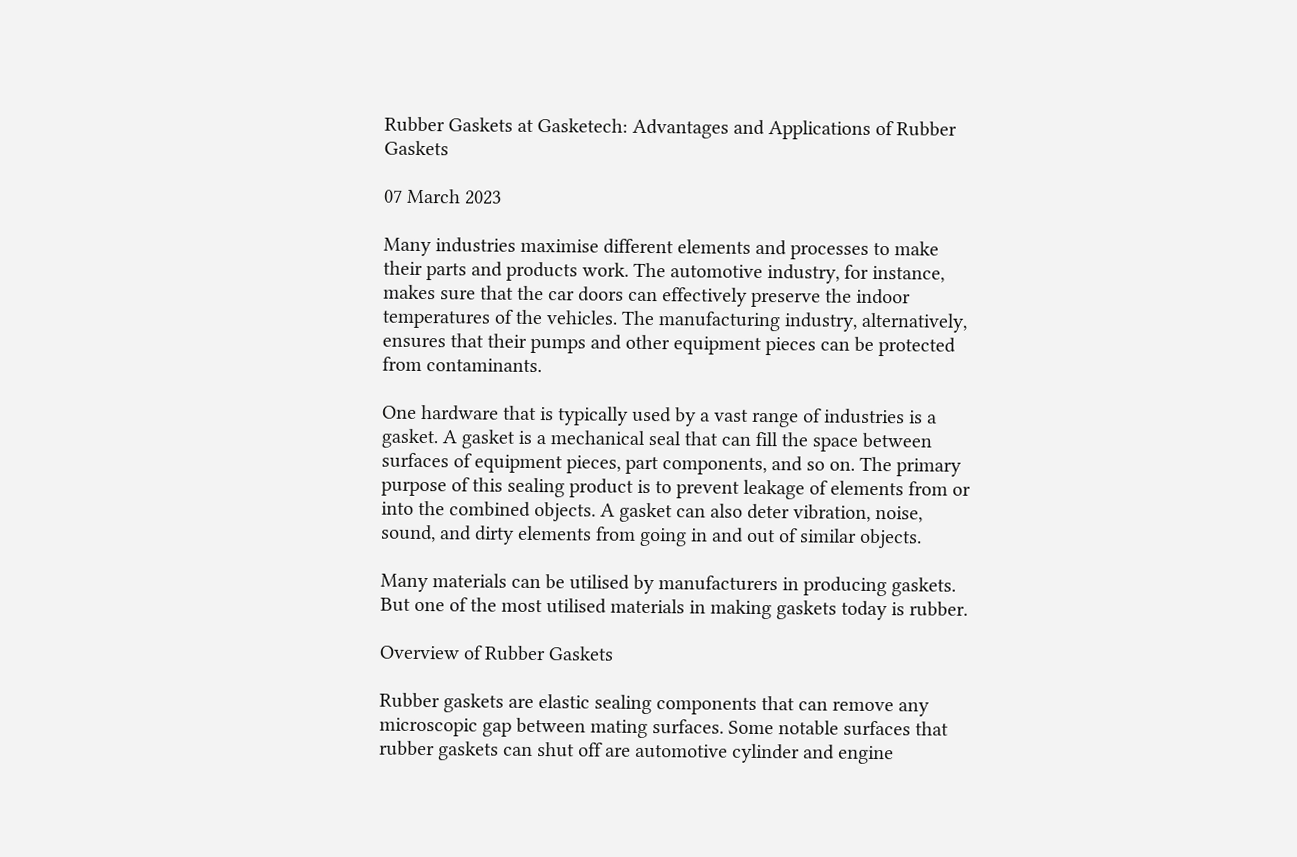Rubber Gaskets at Gasketech: Advantages and Applications of Rubber Gaskets

07 March 2023

Many industries maximise different elements and processes to make their parts and products work. The automotive industry, for instance, makes sure that the car doors can effectively preserve the indoor temperatures of the vehicles. The manufacturing industry, alternatively, ensures that their pumps and other equipment pieces can be protected from contaminants.

One hardware that is typically used by a vast range of industries is a gasket. A gasket is a mechanical seal that can fill the space between surfaces of equipment pieces, part components, and so on. The primary purpose of this sealing product is to prevent leakage of elements from or into the combined objects. A gasket can also deter vibration, noise, sound, and dirty elements from going in and out of similar objects.

Many materials can be utilised by manufacturers in producing gaskets. But one of the most utilised materials in making gaskets today is rubber.

Overview of Rubber Gaskets

Rubber gaskets are elastic sealing components that can remove any microscopic gap between mating surfaces. Some notable surfaces that rubber gaskets can shut off are automotive cylinder and engine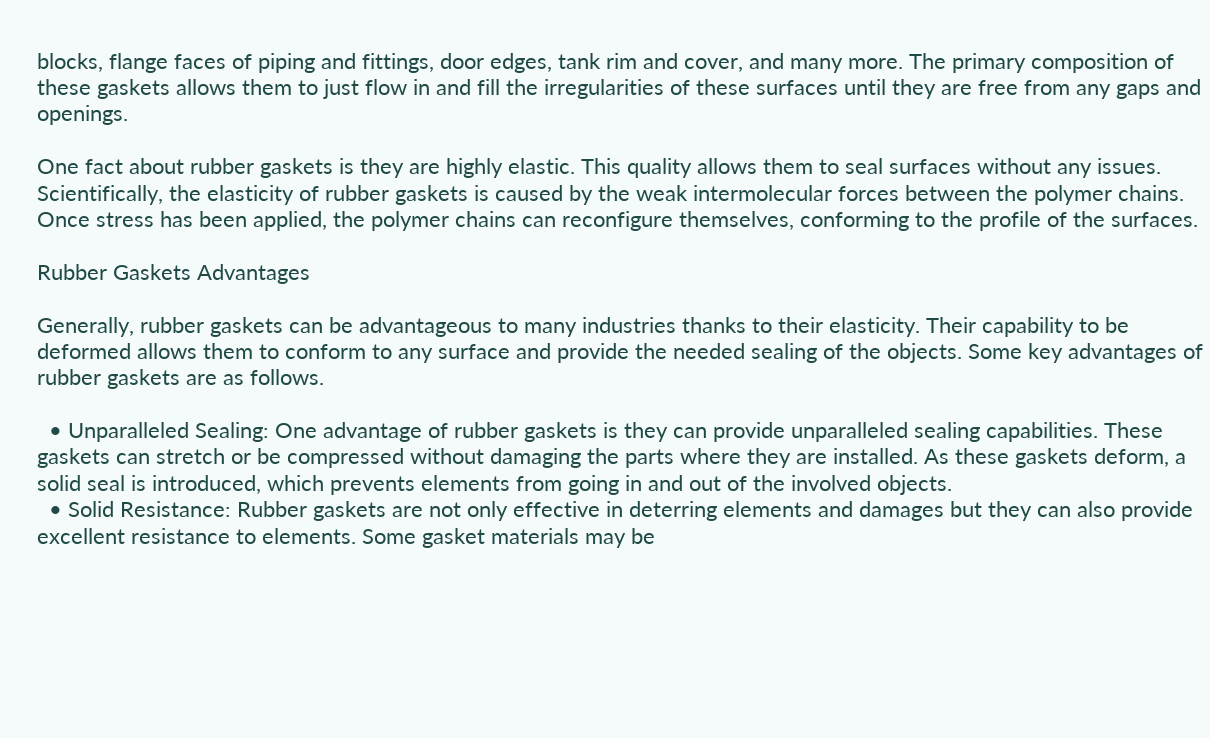blocks, flange faces of piping and fittings, door edges, tank rim and cover, and many more. The primary composition of these gaskets allows them to just flow in and fill the irregularities of these surfaces until they are free from any gaps and openings.

One fact about rubber gaskets is they are highly elastic. This quality allows them to seal surfaces without any issues. Scientifically, the elasticity of rubber gaskets is caused by the weak intermolecular forces between the polymer chains. Once stress has been applied, the polymer chains can reconfigure themselves, conforming to the profile of the surfaces.

Rubber Gaskets Advantages

Generally, rubber gaskets can be advantageous to many industries thanks to their elasticity. Their capability to be deformed allows them to conform to any surface and provide the needed sealing of the objects. Some key advantages of rubber gaskets are as follows.

  • Unparalleled Sealing: One advantage of rubber gaskets is they can provide unparalleled sealing capabilities. These gaskets can stretch or be compressed without damaging the parts where they are installed. As these gaskets deform, a solid seal is introduced, which prevents elements from going in and out of the involved objects.
  • Solid Resistance: Rubber gaskets are not only effective in deterring elements and damages but they can also provide excellent resistance to elements. Some gasket materials may be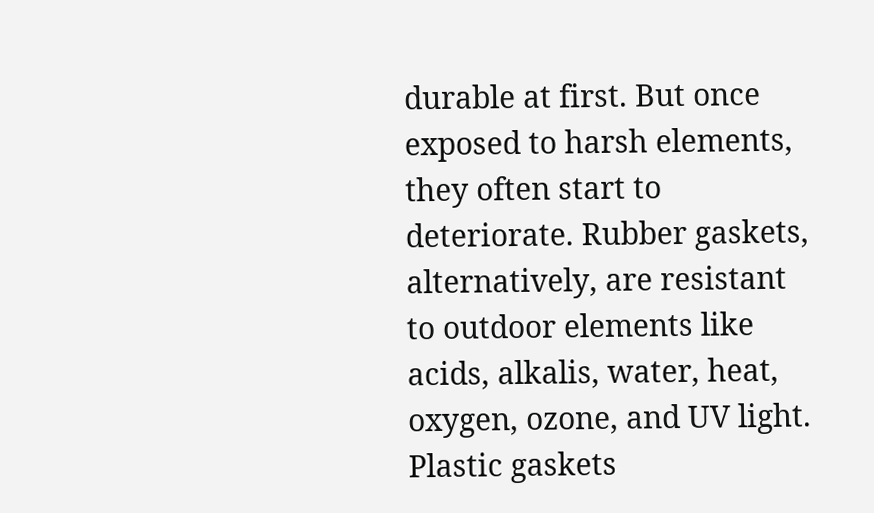durable at first. But once exposed to harsh elements, they often start to deteriorate. Rubber gaskets, alternatively, are resistant to outdoor elements like acids, alkalis, water, heat, oxygen, ozone, and UV light. Plastic gaskets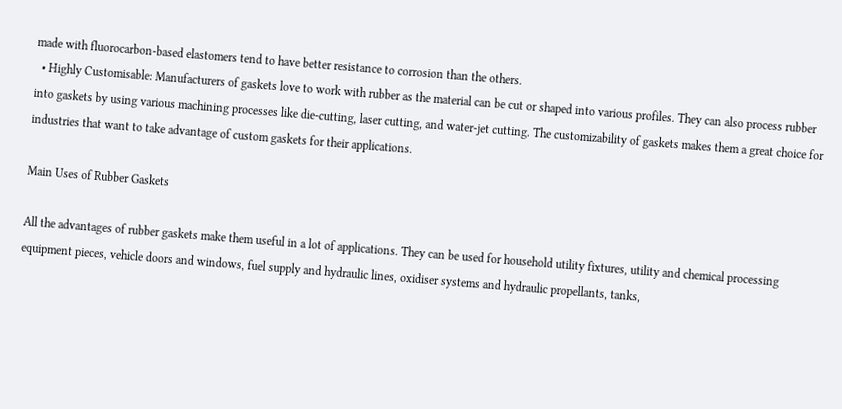made with fluorocarbon-based elastomers tend to have better resistance to corrosion than the others.
  • Highly Customisable: Manufacturers of gaskets love to work with rubber as the material can be cut or shaped into various profiles. They can also process rubber into gaskets by using various machining processes like die-cutting, laser cutting, and water-jet cutting. The customizability of gaskets makes them a great choice for industries that want to take advantage of custom gaskets for their applications.

Main Uses of Rubber Gaskets

All the advantages of rubber gaskets make them useful in a lot of applications. They can be used for household utility fixtures, utility and chemical processing equipment pieces, vehicle doors and windows, fuel supply and hydraulic lines, oxidiser systems and hydraulic propellants, tanks,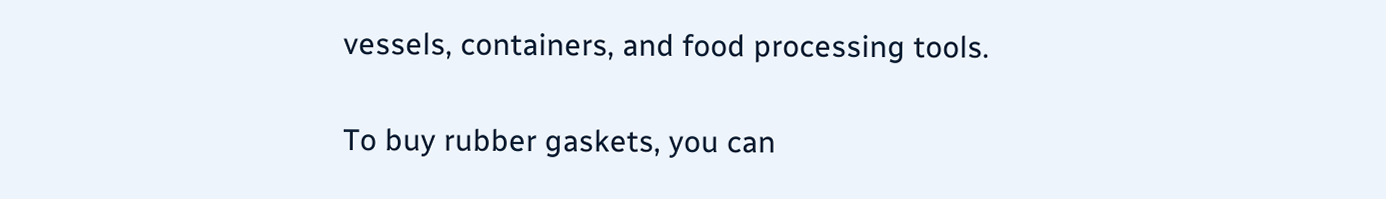vessels, containers, and food processing tools.

To buy rubber gaskets, you can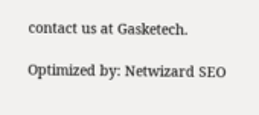contact us at Gasketech.

Optimized by: Netwizard SEO